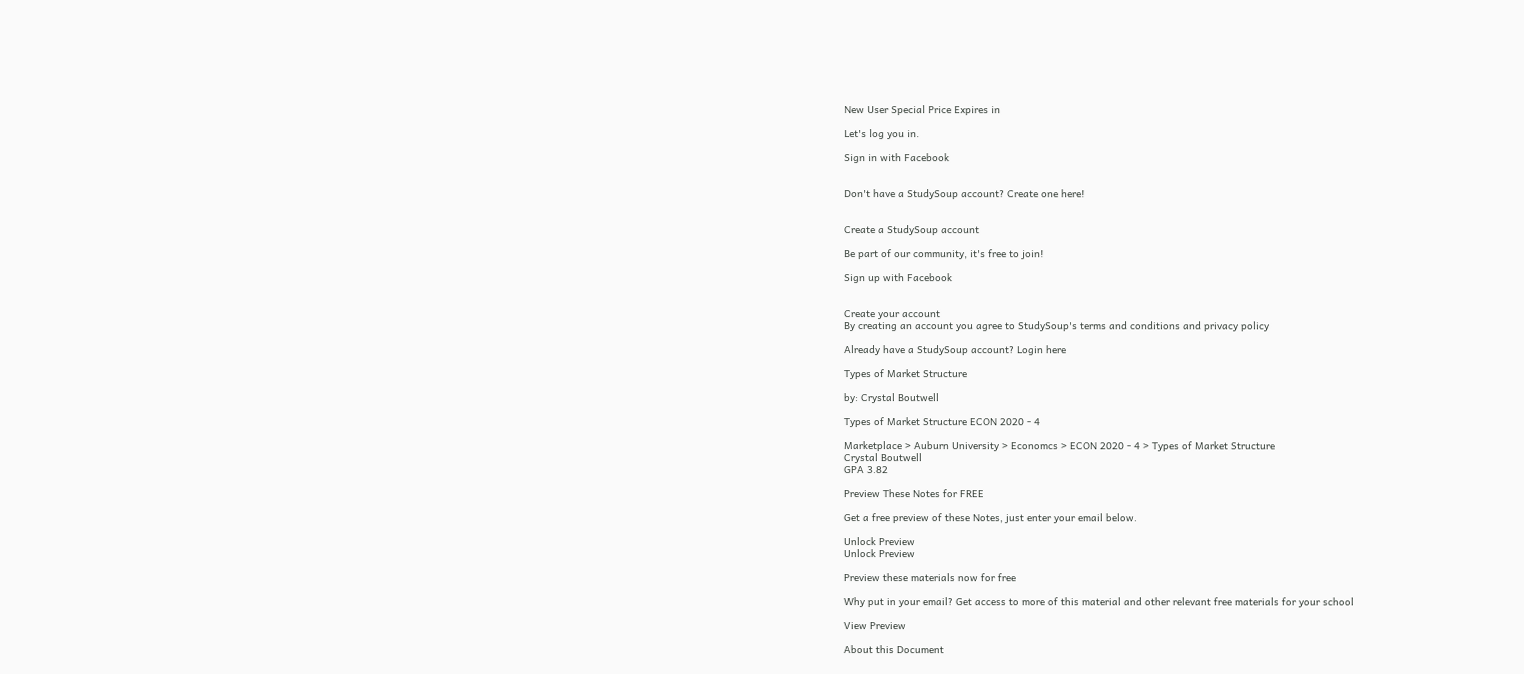New User Special Price Expires in

Let's log you in.

Sign in with Facebook


Don't have a StudySoup account? Create one here!


Create a StudySoup account

Be part of our community, it's free to join!

Sign up with Facebook


Create your account
By creating an account you agree to StudySoup's terms and conditions and privacy policy

Already have a StudySoup account? Login here

Types of Market Structure

by: Crystal Boutwell

Types of Market Structure ECON 2020 - 4

Marketplace > Auburn University > Economcs > ECON 2020 - 4 > Types of Market Structure
Crystal Boutwell
GPA 3.82

Preview These Notes for FREE

Get a free preview of these Notes, just enter your email below.

Unlock Preview
Unlock Preview

Preview these materials now for free

Why put in your email? Get access to more of this material and other relevant free materials for your school

View Preview

About this Document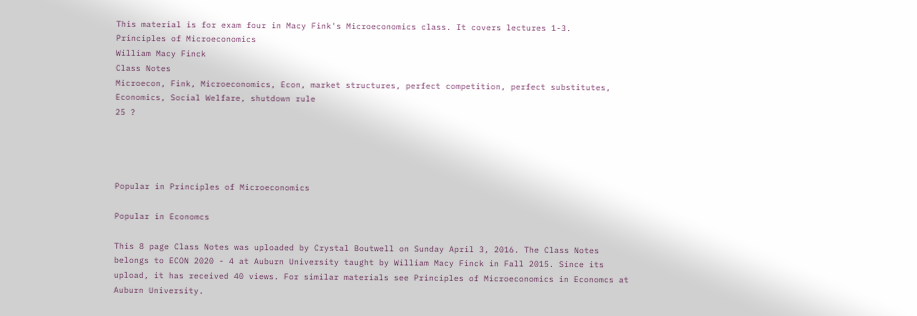This material is for exam four in Macy Fink's Microeconomics class. It covers lectures 1-3.
Principles of Microeconomics
William Macy Finck
Class Notes
Microecon, Fink, Microeconomics, Econ, market structures, perfect competition, perfect substitutes, Economics, Social Welfare, shutdown rule
25 ?




Popular in Principles of Microeconomics

Popular in Economcs

This 8 page Class Notes was uploaded by Crystal Boutwell on Sunday April 3, 2016. The Class Notes belongs to ECON 2020 - 4 at Auburn University taught by William Macy Finck in Fall 2015. Since its upload, it has received 40 views. For similar materials see Principles of Microeconomics in Economcs at Auburn University.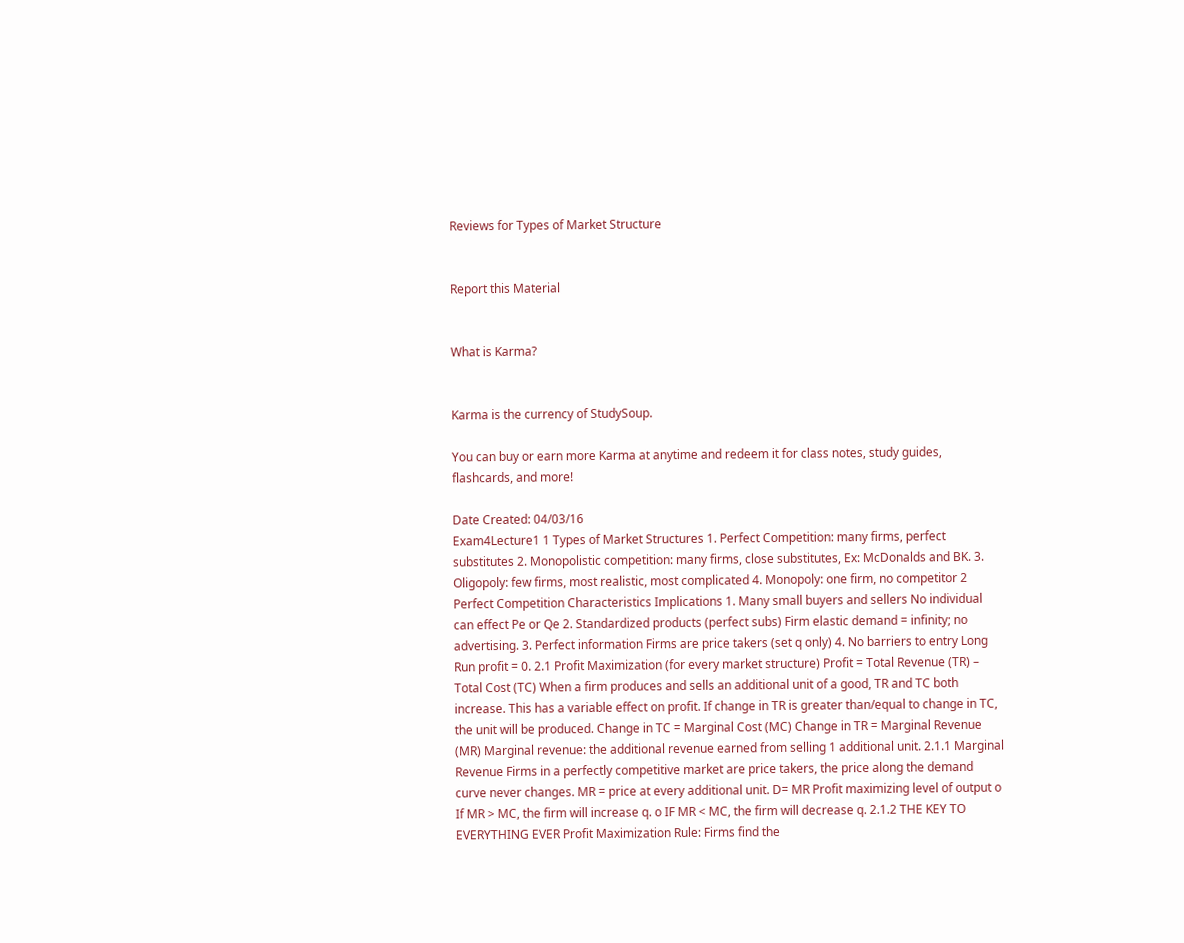Reviews for Types of Market Structure


Report this Material


What is Karma?


Karma is the currency of StudySoup.

You can buy or earn more Karma at anytime and redeem it for class notes, study guides, flashcards, and more!

Date Created: 04/03/16
Exam4Lecture1 1 Types of Market Structures 1. Perfect Competition: many firms, perfect substitutes 2. Monopolistic competition: many firms, close substitutes, Ex: McDonalds and BK. 3. Oligopoly: few firms, most realistic, most complicated 4. Monopoly: one firm, no competitor 2 Perfect Competition Characteristics Implications 1. Many small buyers and sellers No individual can effect Pe or Qe 2. Standardized products (perfect subs) Firm elastic demand = infinity; no advertising. 3. Perfect information Firms are price takers (set q only) 4. No barriers to entry Long Run profit = 0. 2.1 Profit Maximization (for every market structure) Profit = Total Revenue (TR) – Total Cost (TC) When a firm produces and sells an additional unit of a good, TR and TC both increase. This has a variable effect on profit. If change in TR is greater than/equal to change in TC, the unit will be produced. Change in TC = Marginal Cost (MC) Change in TR = Marginal Revenue (MR) Marginal revenue: the additional revenue earned from selling 1 additional unit. 2.1.1 Marginal Revenue Firms in a perfectly competitive market are price takers, the price along the demand curve never changes. MR = price at every additional unit. D= MR Profit maximizing level of output o If MR > MC, the firm will increase q. o IF MR < MC, the firm will decrease q. 2.1.2 THE KEY TO EVERYTHING EVER Profit Maximization Rule: Firms find the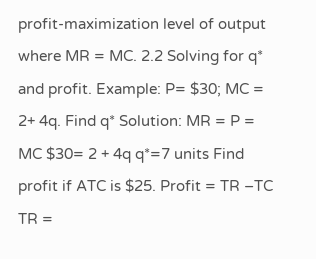profit-maximization level of output where MR = MC. 2.2 Solving for q* and profit. Example: P= $30; MC = 2+ 4q. Find q* Solution: MR = P = MC $30= 2 + 4q q*=7 units Find profit if ATC is $25. Profit = TR –TC TR =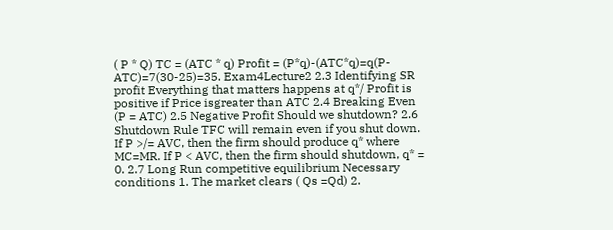( P * Q) TC = (ATC * q) Profit = (P*q)-(ATC*q)=q(P-ATC)=7(30-25)=35. Exam4Lecture2 2.3 Identifying SR profit Everything that matters happens at q*/ Profit is positive if Price isgreater than ATC 2.4 Breaking Even (P = ATC) 2.5 Negative Profit Should we shutdown? 2.6 Shutdown Rule TFC will remain even if you shut down. If P >/= AVC, then the firm should produce q* where MC=MR. If P < AVC, then the firm should shutdown, q* = 0. 2.7 Long Run competitive equilibrium Necessary conditions 1. The market clears ( Qs =Qd) 2.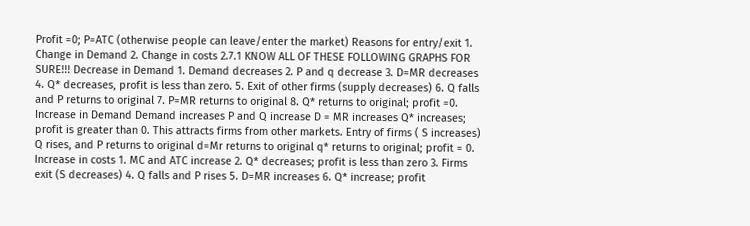Profit =0; P=ATC (otherwise people can leave/enter the market) Reasons for entry/exit 1. Change in Demand 2. Change in costs 2.7.1 KNOW ALL OF THESE FOLLOWING GRAPHS FOR SURE!!! Decrease in Demand 1. Demand decreases 2. P and q decrease 3. D=MR decreases 4. Q* decreases, profit is less than zero. 5. Exit of other firms (supply decreases) 6. Q falls and P returns to original 7. P=MR returns to original 8. Q* returns to original; profit =0. Increase in Demand Demand increases P and Q increase D = MR increases Q* increases; profit is greater than 0. This attracts firms from other markets. Entry of firms ( S increases) Q rises, and P returns to original d=Mr returns to original q* returns to original; profit = 0. Increase in costs 1. MC and ATC increase 2. Q* decreases; profit is less than zero 3. Firms exit (S decreases) 4. Q falls and P rises 5. D=MR increases 6. Q* increase; profit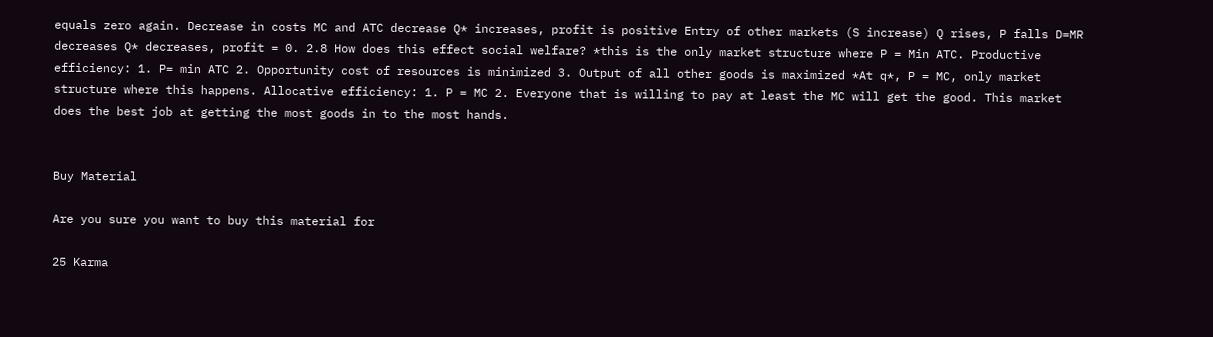equals zero again. Decrease in costs MC and ATC decrease Q* increases, profit is positive Entry of other markets (S increase) Q rises, P falls D=MR decreases Q* decreases, profit = 0. 2.8 How does this effect social welfare? *this is the only market structure where P = Min ATC. Productive efficiency: 1. P= min ATC 2. Opportunity cost of resources is minimized 3. Output of all other goods is maximized *At q*, P = MC, only market structure where this happens. Allocative efficiency: 1. P = MC 2. Everyone that is willing to pay at least the MC will get the good. This market does the best job at getting the most goods in to the most hands.


Buy Material

Are you sure you want to buy this material for

25 Karma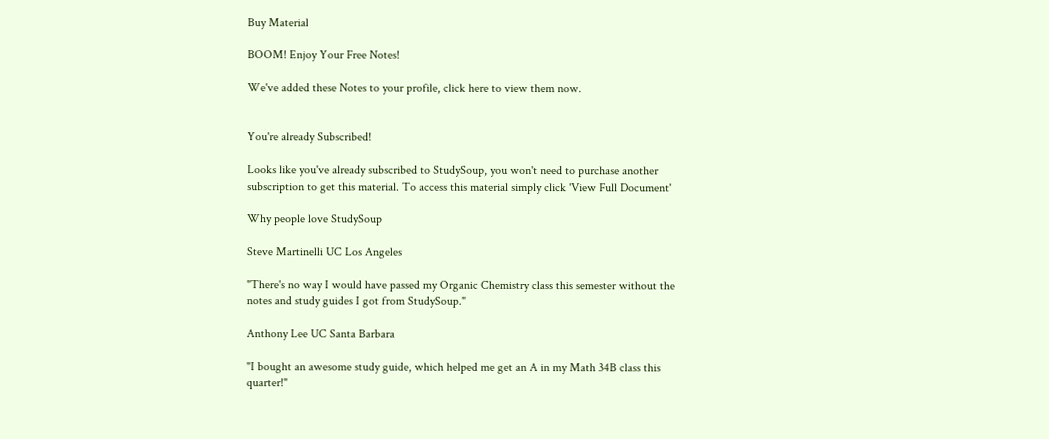Buy Material

BOOM! Enjoy Your Free Notes!

We've added these Notes to your profile, click here to view them now.


You're already Subscribed!

Looks like you've already subscribed to StudySoup, you won't need to purchase another subscription to get this material. To access this material simply click 'View Full Document'

Why people love StudySoup

Steve Martinelli UC Los Angeles

"There's no way I would have passed my Organic Chemistry class this semester without the notes and study guides I got from StudySoup."

Anthony Lee UC Santa Barbara

"I bought an awesome study guide, which helped me get an A in my Math 34B class this quarter!"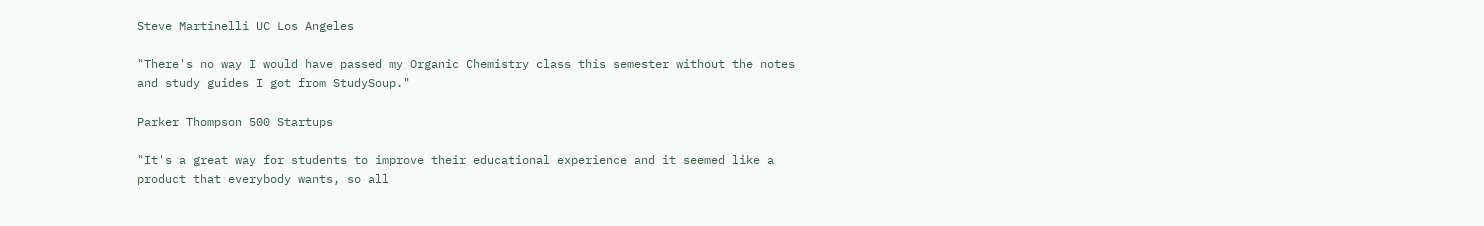Steve Martinelli UC Los Angeles

"There's no way I would have passed my Organic Chemistry class this semester without the notes and study guides I got from StudySoup."

Parker Thompson 500 Startups

"It's a great way for students to improve their educational experience and it seemed like a product that everybody wants, so all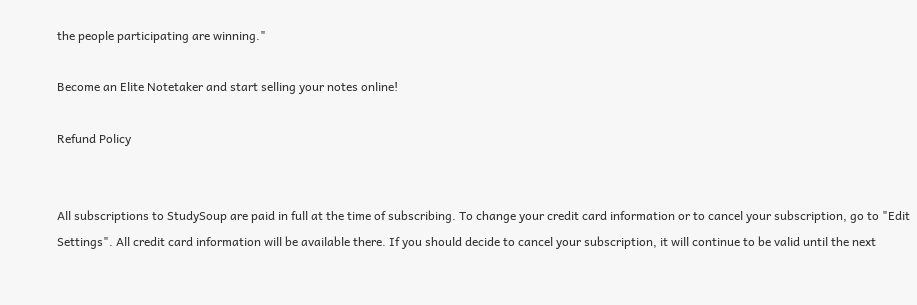the people participating are winning."

Become an Elite Notetaker and start selling your notes online!

Refund Policy


All subscriptions to StudySoup are paid in full at the time of subscribing. To change your credit card information or to cancel your subscription, go to "Edit Settings". All credit card information will be available there. If you should decide to cancel your subscription, it will continue to be valid until the next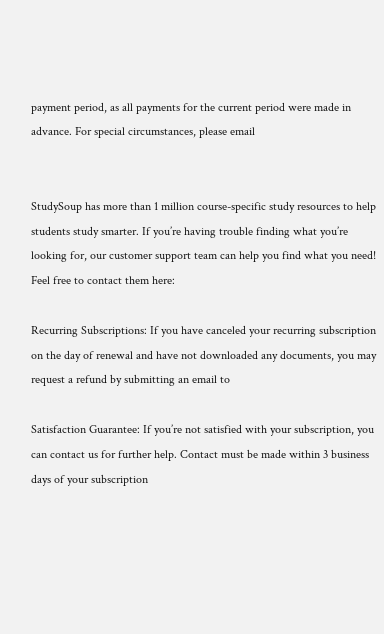payment period, as all payments for the current period were made in advance. For special circumstances, please email


StudySoup has more than 1 million course-specific study resources to help students study smarter. If you’re having trouble finding what you’re looking for, our customer support team can help you find what you need! Feel free to contact them here:

Recurring Subscriptions: If you have canceled your recurring subscription on the day of renewal and have not downloaded any documents, you may request a refund by submitting an email to

Satisfaction Guarantee: If you’re not satisfied with your subscription, you can contact us for further help. Contact must be made within 3 business days of your subscription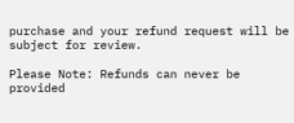purchase and your refund request will be subject for review.

Please Note: Refunds can never be provided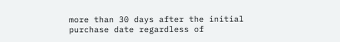more than 30 days after the initial purchase date regardless of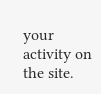your activity on the site.